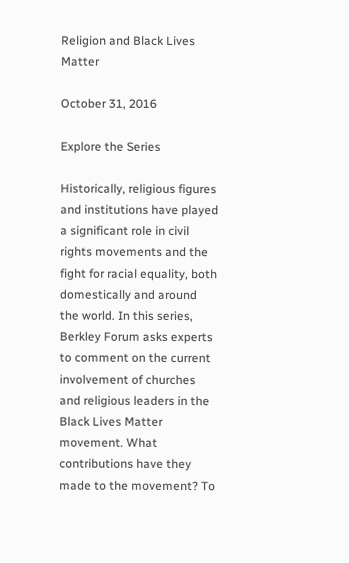Religion and Black Lives Matter

October 31, 2016

Explore the Series

Historically, religious figures and institutions have played a significant role in civil rights movements and the fight for racial equality, both domestically and around the world. In this series, Berkley Forum asks experts to comment on the current involvement of churches and religious leaders in the Black Lives Matter movement. What contributions have they made to the movement? To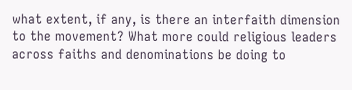what extent, if any, is there an interfaith dimension to the movement? What more could religious leaders across faiths and denominations be doing to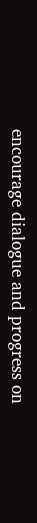encourage dialogue and progress on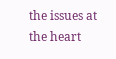the issues at the heart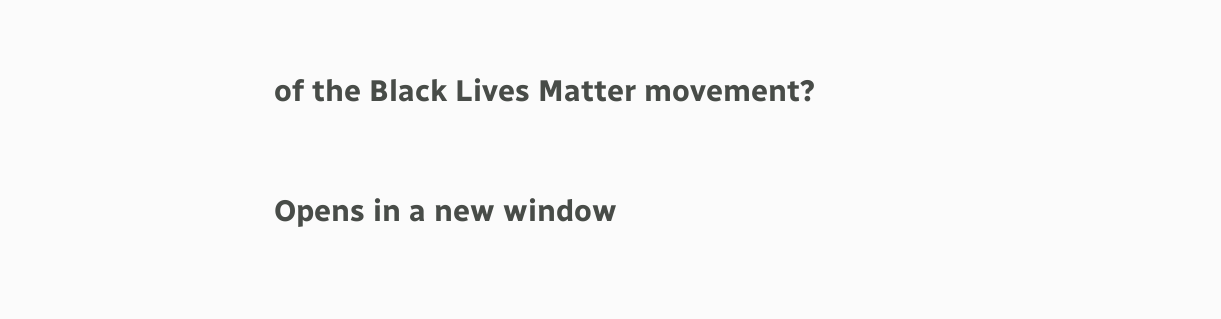of the Black Lives Matter movement?

Opens in a new window